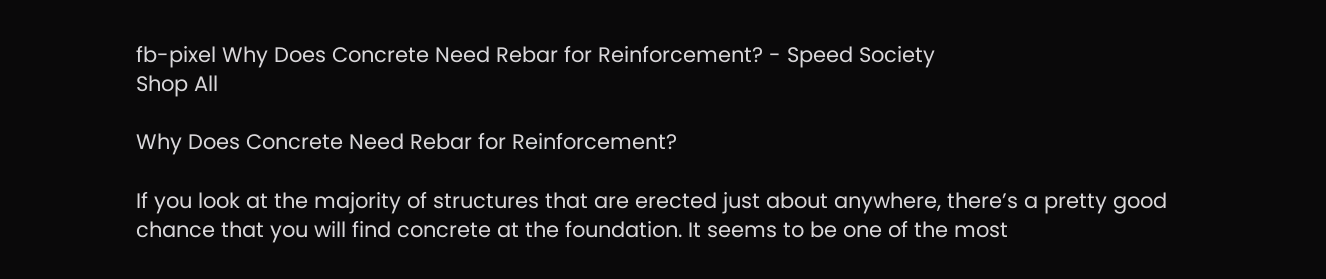fb-pixel Why Does Concrete Need Rebar for Reinforcement? - Speed Society
Shop All

Why Does Concrete Need Rebar for Reinforcement?

If you look at the majority of structures that are erected just about anywhere, there’s a pretty good chance that you will find concrete at the foundation. It seems to be one of the most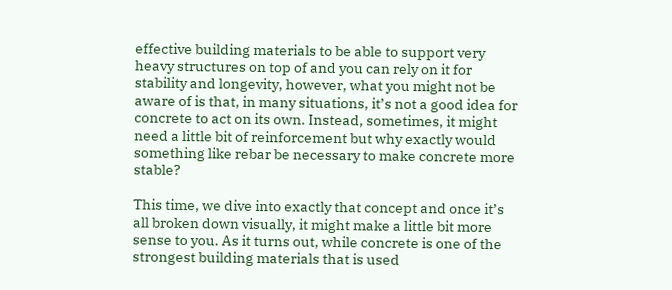effective building materials to be able to support very heavy structures on top of and you can rely on it for stability and longevity, however, what you might not be aware of is that, in many situations, it’s not a good idea for concrete to act on its own. Instead, sometimes, it might need a little bit of reinforcement but why exactly would something like rebar be necessary to make concrete more stable?

This time, we dive into exactly that concept and once it’s all broken down visually, it might make a little bit more sense to you. As it turns out, while concrete is one of the strongest building materials that is used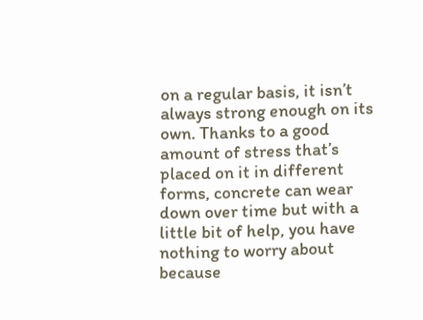on a regular basis, it isn’t always strong enough on its own. Thanks to a good amount of stress that’s placed on it in different forms, concrete can wear down over time but with a little bit of help, you have nothing to worry about because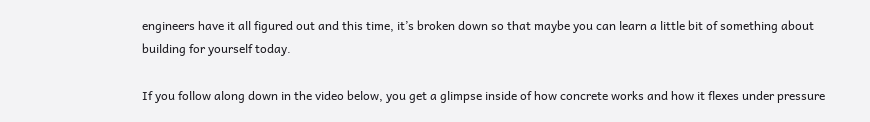engineers have it all figured out and this time, it’s broken down so that maybe you can learn a little bit of something about building for yourself today.

If you follow along down in the video below, you get a glimpse inside of how concrete works and how it flexes under pressure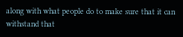along with what people do to make sure that it can withstand that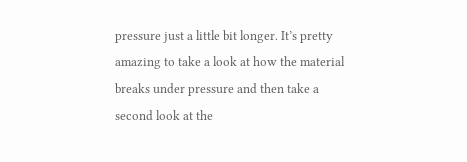pressure just a little bit longer. It’s pretty amazing to take a look at how the material breaks under pressure and then take a second look at the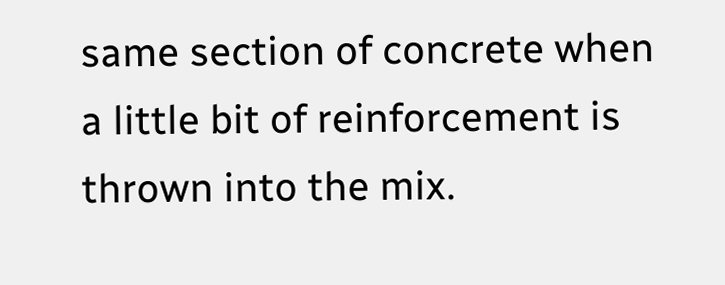same section of concrete when a little bit of reinforcement is thrown into the mix.